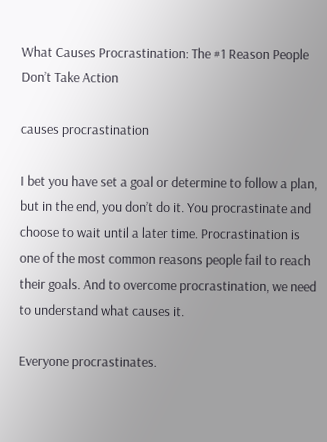What Causes Procrastination: The #1 Reason People Don’t Take Action

causes procrastination

I bet you have set a goal or determine to follow a plan, but in the end, you don’t do it. You procrastinate and choose to wait until a later time. Procrastination is one of the most common reasons people fail to reach their goals. And to overcome procrastination, we need to understand what causes it.

Everyone procrastinates.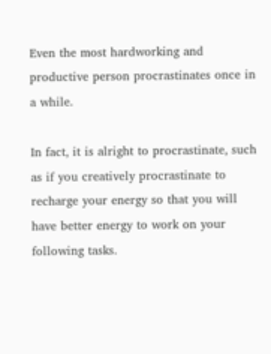Even the most hardworking and productive person procrastinates once in a while.

In fact, it is alright to procrastinate, such as if you creatively procrastinate to recharge your energy so that you will have better energy to work on your following tasks.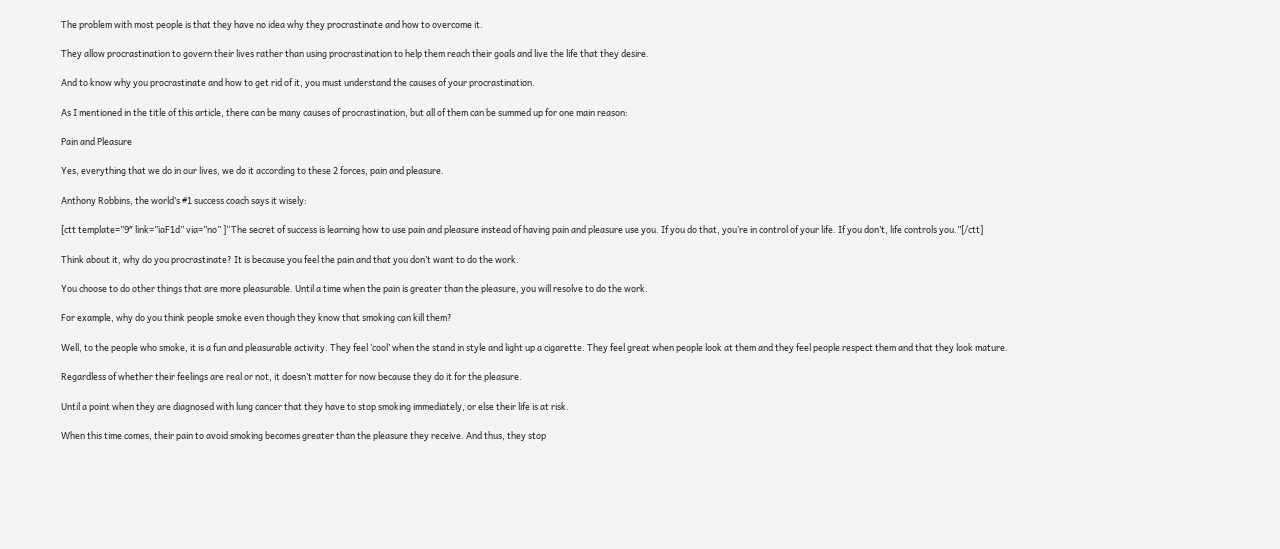The problem with most people is that they have no idea why they procrastinate and how to overcome it.

They allow procrastination to govern their lives rather than using procrastination to help them reach their goals and live the life that they desire.

And to know why you procrastinate and how to get rid of it, you must understand the causes of your procrastination.

As I mentioned in the title of this article, there can be many causes of procrastination, but all of them can be summed up for one main reason:

Pain and Pleasure

Yes, everything that we do in our lives, we do it according to these 2 forces, pain and pleasure.

Anthony Robbins, the world’s #1 success coach says it wisely:

[ctt template=”9″ link=”iaF1d” via=”no” ]“The secret of success is learning how to use pain and pleasure instead of having pain and pleasure use you. If you do that, you’re in control of your life. If you don’t, life controls you.”[/ctt]

Think about it, why do you procrastinate? It is because you feel the pain and that you don’t want to do the work.

You choose to do other things that are more pleasurable. Until a time when the pain is greater than the pleasure, you will resolve to do the work.

For example, why do you think people smoke even though they know that smoking can kill them?

Well, to the people who smoke, it is a fun and pleasurable activity. They feel ‘cool’ when the stand in style and light up a cigarette. They feel great when people look at them and they feel people respect them and that they look mature.

Regardless of whether their feelings are real or not, it doesn’t matter for now because they do it for the pleasure.

Until a point when they are diagnosed with lung cancer that they have to stop smoking immediately, or else their life is at risk.

When this time comes, their pain to avoid smoking becomes greater than the pleasure they receive. And thus, they stop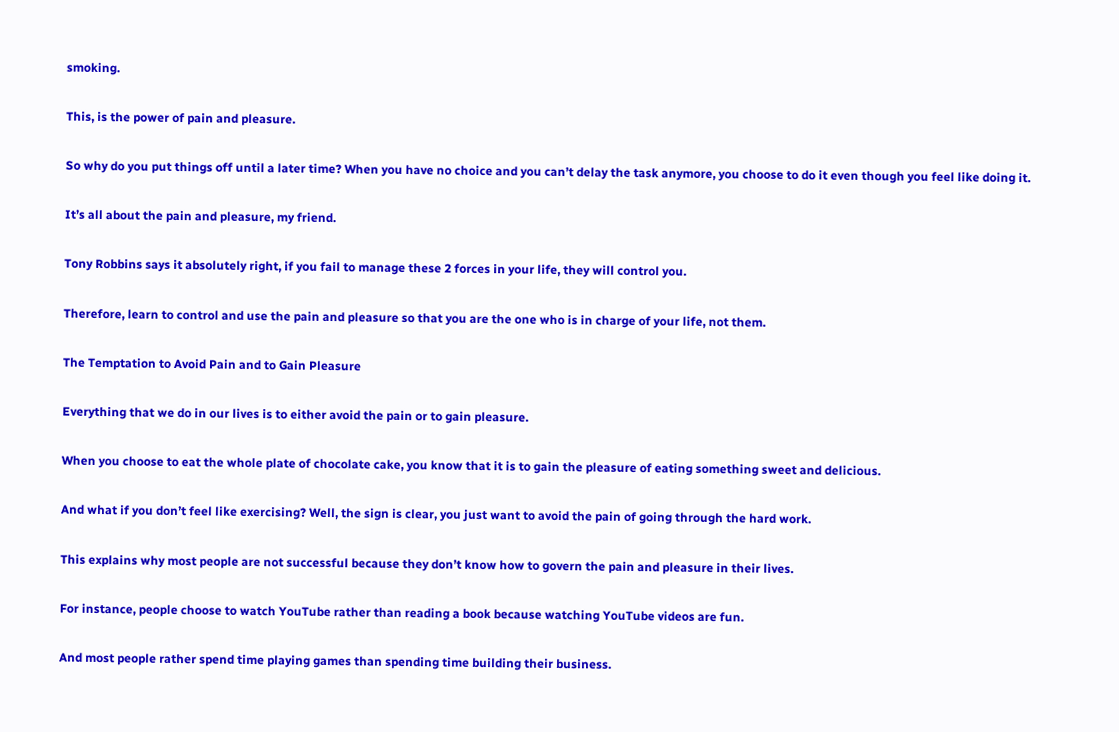smoking.

This, is the power of pain and pleasure.

So why do you put things off until a later time? When you have no choice and you can’t delay the task anymore, you choose to do it even though you feel like doing it.

It’s all about the pain and pleasure, my friend.

Tony Robbins says it absolutely right, if you fail to manage these 2 forces in your life, they will control you.

Therefore, learn to control and use the pain and pleasure so that you are the one who is in charge of your life, not them.

The Temptation to Avoid Pain and to Gain Pleasure

Everything that we do in our lives is to either avoid the pain or to gain pleasure.

When you choose to eat the whole plate of chocolate cake, you know that it is to gain the pleasure of eating something sweet and delicious.

And what if you don’t feel like exercising? Well, the sign is clear, you just want to avoid the pain of going through the hard work.

This explains why most people are not successful because they don’t know how to govern the pain and pleasure in their lives.

For instance, people choose to watch YouTube rather than reading a book because watching YouTube videos are fun.

And most people rather spend time playing games than spending time building their business.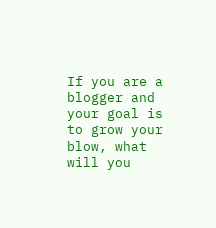If you are a blogger and your goal is to grow your blow, what will you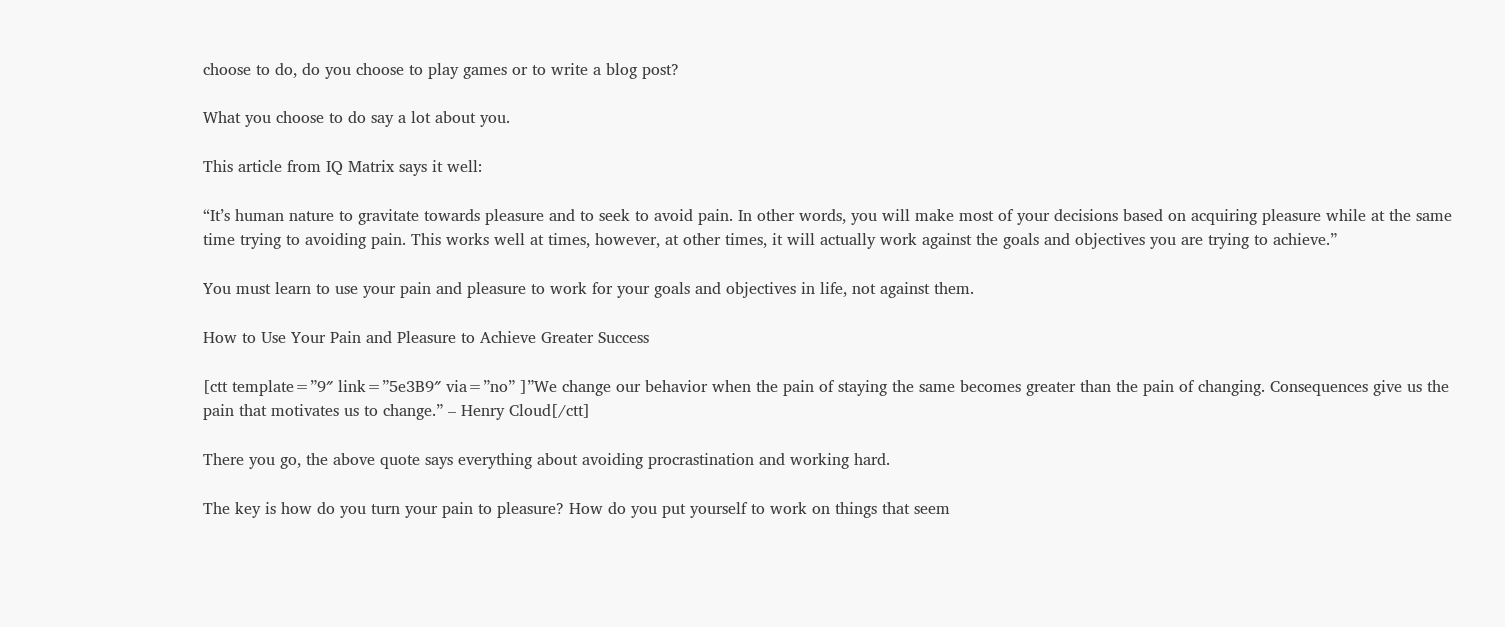choose to do, do you choose to play games or to write a blog post?

What you choose to do say a lot about you.

This article from IQ Matrix says it well:

“It’s human nature to gravitate towards pleasure and to seek to avoid pain. In other words, you will make most of your decisions based on acquiring pleasure while at the same time trying to avoiding pain. This works well at times, however, at other times, it will actually work against the goals and objectives you are trying to achieve.”

You must learn to use your pain and pleasure to work for your goals and objectives in life, not against them.

How to Use Your Pain and Pleasure to Achieve Greater Success

[ctt template=”9″ link=”5e3B9″ via=”no” ]”We change our behavior when the pain of staying the same becomes greater than the pain of changing. Consequences give us the pain that motivates us to change.” – Henry Cloud[/ctt]

There you go, the above quote says everything about avoiding procrastination and working hard.

The key is how do you turn your pain to pleasure? How do you put yourself to work on things that seem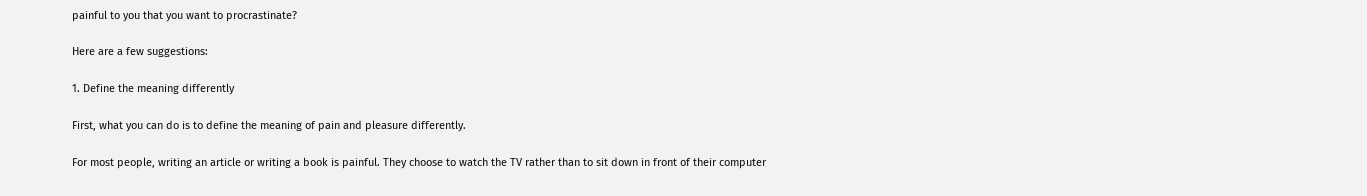painful to you that you want to procrastinate?

Here are a few suggestions:

1. Define the meaning differently

First, what you can do is to define the meaning of pain and pleasure differently.

For most people, writing an article or writing a book is painful. They choose to watch the TV rather than to sit down in front of their computer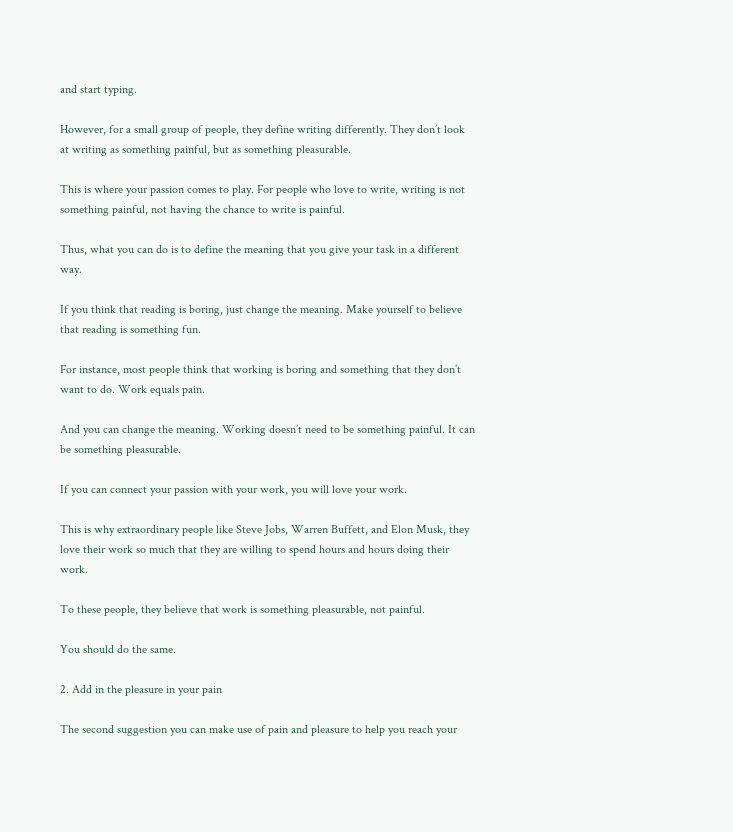and start typing.

However, for a small group of people, they define writing differently. They don’t look at writing as something painful, but as something pleasurable.

This is where your passion comes to play. For people who love to write, writing is not something painful, not having the chance to write is painful.

Thus, what you can do is to define the meaning that you give your task in a different way.

If you think that reading is boring, just change the meaning. Make yourself to believe that reading is something fun.

For instance, most people think that working is boring and something that they don’t want to do. Work equals pain.

And you can change the meaning. Working doesn’t need to be something painful. It can be something pleasurable.

If you can connect your passion with your work, you will love your work.

This is why extraordinary people like Steve Jobs, Warren Buffett, and Elon Musk, they love their work so much that they are willing to spend hours and hours doing their work.

To these people, they believe that work is something pleasurable, not painful.

You should do the same.

2. Add in the pleasure in your pain

The second suggestion you can make use of pain and pleasure to help you reach your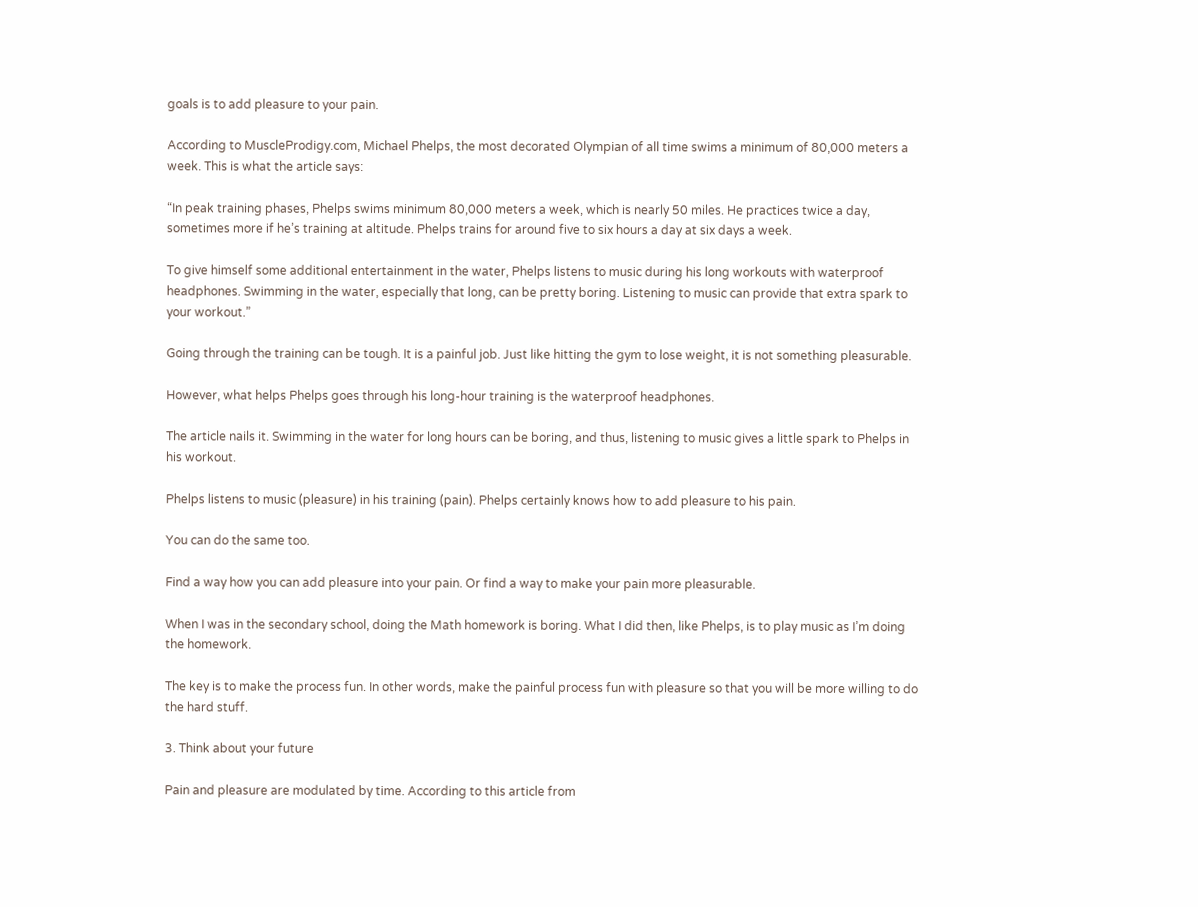goals is to add pleasure to your pain.

According to MuscleProdigy.com, Michael Phelps, the most decorated Olympian of all time swims a minimum of 80,000 meters a week. This is what the article says:

“In peak training phases, Phelps swims minimum 80,000 meters a week, which is nearly 50 miles. He practices twice a day, sometimes more if he’s training at altitude. Phelps trains for around five to six hours a day at six days a week.

To give himself some additional entertainment in the water, Phelps listens to music during his long workouts with waterproof headphones. Swimming in the water, especially that long, can be pretty boring. Listening to music can provide that extra spark to your workout.”

Going through the training can be tough. It is a painful job. Just like hitting the gym to lose weight, it is not something pleasurable.

However, what helps Phelps goes through his long-hour training is the waterproof headphones.

The article nails it. Swimming in the water for long hours can be boring, and thus, listening to music gives a little spark to Phelps in his workout.

Phelps listens to music (pleasure) in his training (pain). Phelps certainly knows how to add pleasure to his pain.

You can do the same too.

Find a way how you can add pleasure into your pain. Or find a way to make your pain more pleasurable.

When I was in the secondary school, doing the Math homework is boring. What I did then, like Phelps, is to play music as I’m doing the homework.

The key is to make the process fun. In other words, make the painful process fun with pleasure so that you will be more willing to do the hard stuff.

3. Think about your future

Pain and pleasure are modulated by time. According to this article from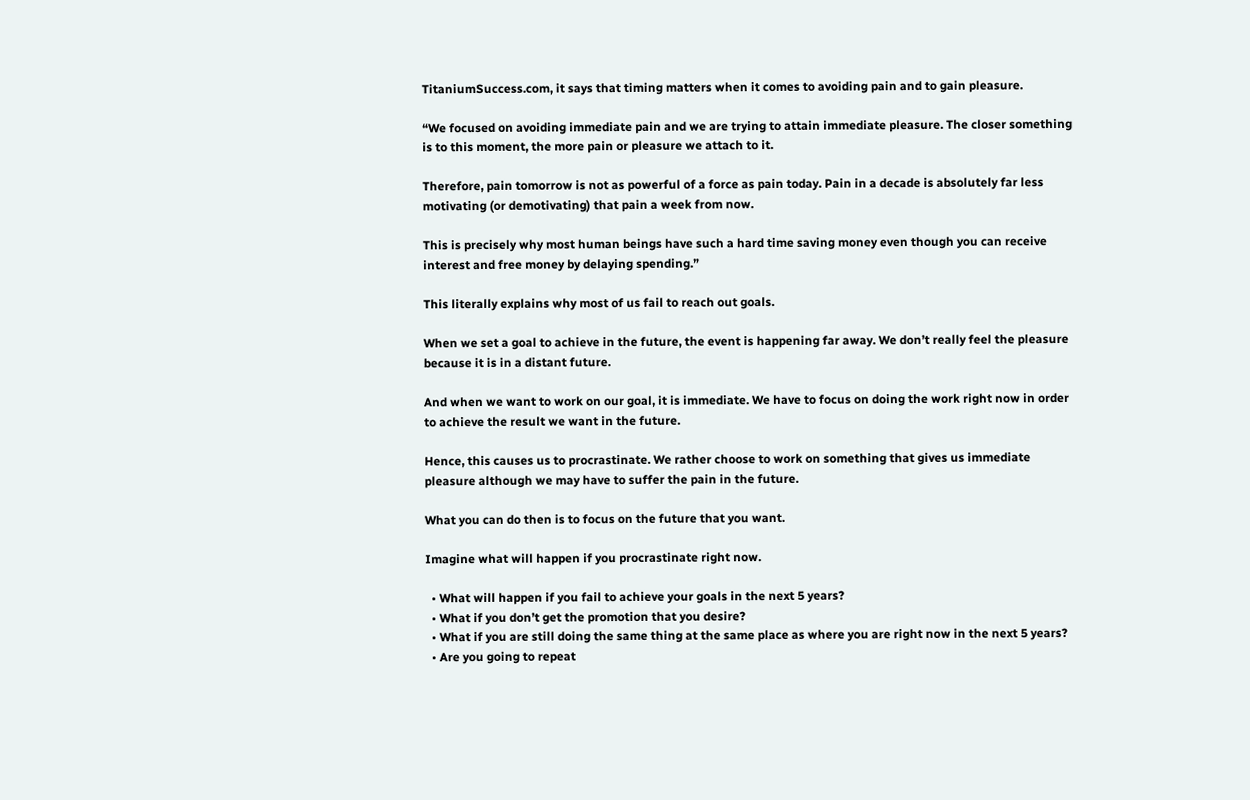TitaniumSuccess.com, it says that timing matters when it comes to avoiding pain and to gain pleasure.

“We focused on avoiding immediate pain and we are trying to attain immediate pleasure. The closer something is to this moment, the more pain or pleasure we attach to it.

Therefore, pain tomorrow is not as powerful of a force as pain today. Pain in a decade is absolutely far less motivating (or demotivating) that pain a week from now.

This is precisely why most human beings have such a hard time saving money even though you can receive interest and free money by delaying spending.”

This literally explains why most of us fail to reach out goals.

When we set a goal to achieve in the future, the event is happening far away. We don’t really feel the pleasure because it is in a distant future.

And when we want to work on our goal, it is immediate. We have to focus on doing the work right now in order to achieve the result we want in the future.

Hence, this causes us to procrastinate. We rather choose to work on something that gives us immediate pleasure although we may have to suffer the pain in the future.

What you can do then is to focus on the future that you want.

Imagine what will happen if you procrastinate right now.

  • What will happen if you fail to achieve your goals in the next 5 years?
  • What if you don’t get the promotion that you desire?
  • What if you are still doing the same thing at the same place as where you are right now in the next 5 years?
  • Are you going to repeat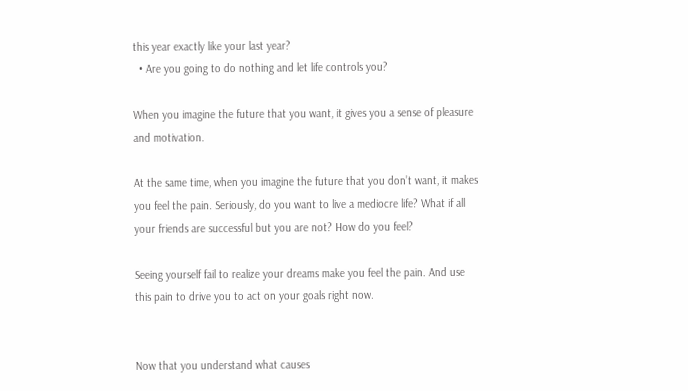this year exactly like your last year?
  • Are you going to do nothing and let life controls you?

When you imagine the future that you want, it gives you a sense of pleasure and motivation.

At the same time, when you imagine the future that you don’t want, it makes you feel the pain. Seriously, do you want to live a mediocre life? What if all your friends are successful but you are not? How do you feel?

Seeing yourself fail to realize your dreams make you feel the pain. And use this pain to drive you to act on your goals right now.


Now that you understand what causes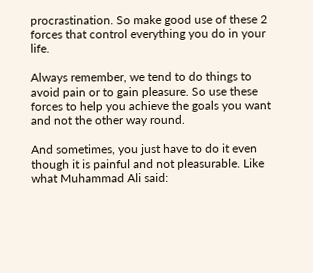procrastination. So make good use of these 2 forces that control everything you do in your life.

Always remember, we tend to do things to avoid pain or to gain pleasure. So use these forces to help you achieve the goals you want and not the other way round.

And sometimes, you just have to do it even though it is painful and not pleasurable. Like what Muhammad Ali said: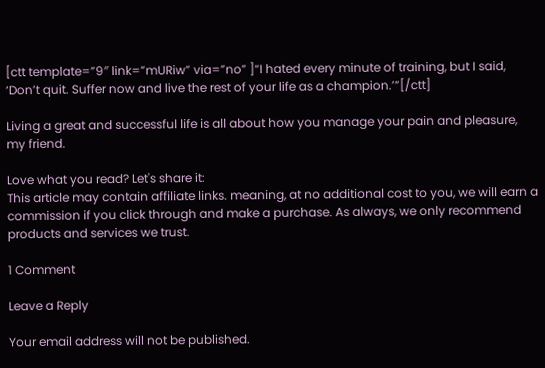[ctt template=”9″ link=”mURiw” via=”no” ]“I hated every minute of training, but I said, ‘Don’t quit. Suffer now and live the rest of your life as a champion.’”[/ctt]

Living a great and successful life is all about how you manage your pain and pleasure, my friend.

Love what you read? Let's share it:
This article may contain affiliate links. meaning, at no additional cost to you, we will earn a commission if you click through and make a purchase. As always, we only recommend products and services we trust.

1 Comment

Leave a Reply

Your email address will not be published.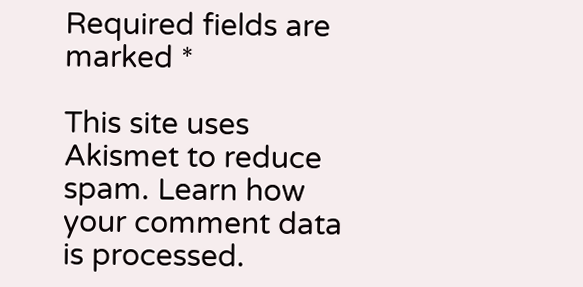Required fields are marked *

This site uses Akismet to reduce spam. Learn how your comment data is processed.